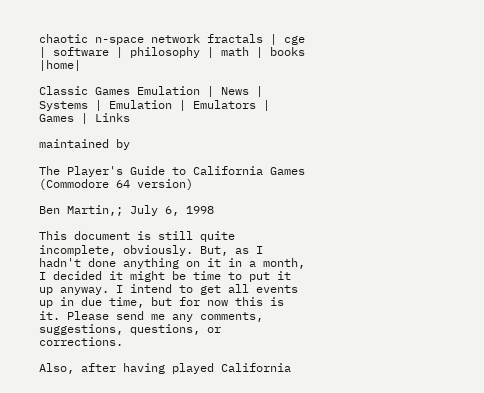chaotic n-space network fractals | cge | software | philosophy | math | books |home|

Classic Games Emulation | News | Systems | Emulation | Emulators | Games | Links

maintained by

The Player's Guide to California Games (Commodore 64 version)

Ben Martin,; July 6, 1998

This document is still quite incomplete, obviously. But, as I hadn't done anything on it in a month, I decided it might be time to put it up anyway. I intend to get all events up in due time, but for now this is it. Please send me any comments, suggestions, questions, or corrections.

Also, after having played California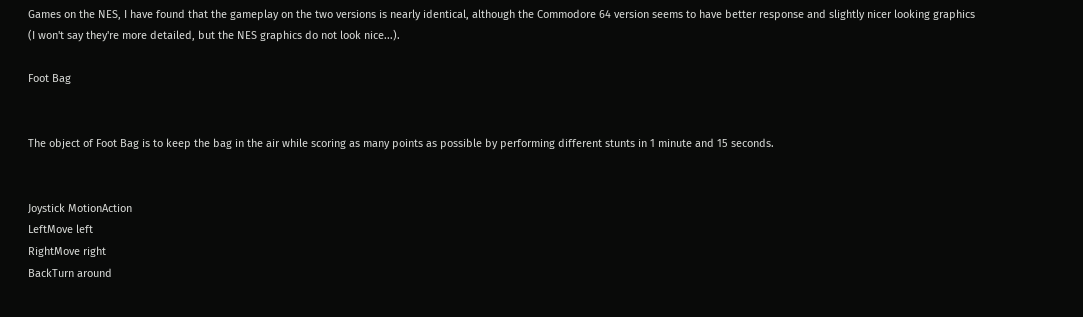Games on the NES, I have found that the gameplay on the two versions is nearly identical, although the Commodore 64 version seems to have better response and slightly nicer looking graphics (I won't say they're more detailed, but the NES graphics do not look nice...).

Foot Bag


The object of Foot Bag is to keep the bag in the air while scoring as many points as possible by performing different stunts in 1 minute and 15 seconds.


Joystick MotionAction
LeftMove left
RightMove right
BackTurn around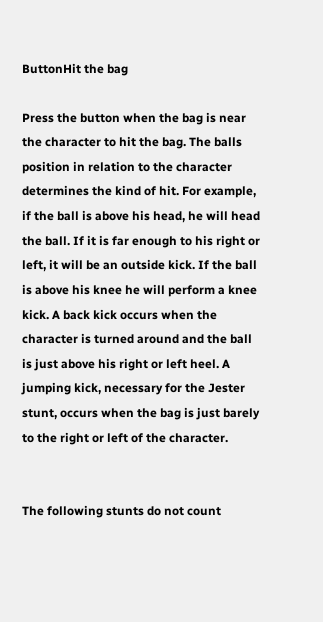ButtonHit the bag

Press the button when the bag is near the character to hit the bag. The balls position in relation to the character determines the kind of hit. For example, if the ball is above his head, he will head the ball. If it is far enough to his right or left, it will be an outside kick. If the ball is above his knee he will perform a knee kick. A back kick occurs when the character is turned around and the ball is just above his right or left heel. A jumping kick, necessary for the Jester stunt, occurs when the bag is just barely to the right or left of the character.


The following stunts do not count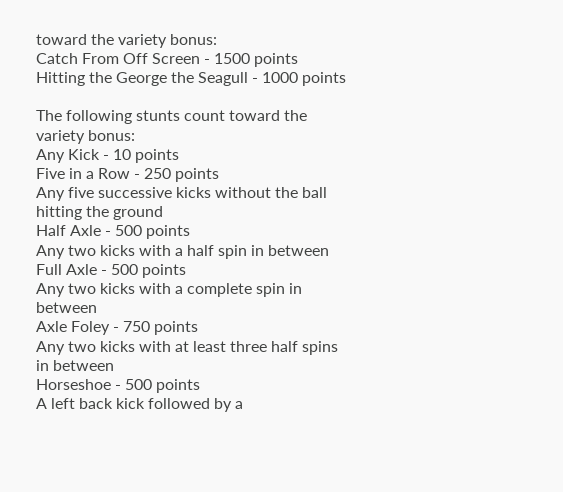toward the variety bonus:
Catch From Off Screen - 1500 points
Hitting the George the Seagull - 1000 points

The following stunts count toward the variety bonus:
Any Kick - 10 points
Five in a Row - 250 points
Any five successive kicks without the ball hitting the ground
Half Axle - 500 points
Any two kicks with a half spin in between
Full Axle - 500 points
Any two kicks with a complete spin in between
Axle Foley - 750 points
Any two kicks with at least three half spins in between
Horseshoe - 500 points
A left back kick followed by a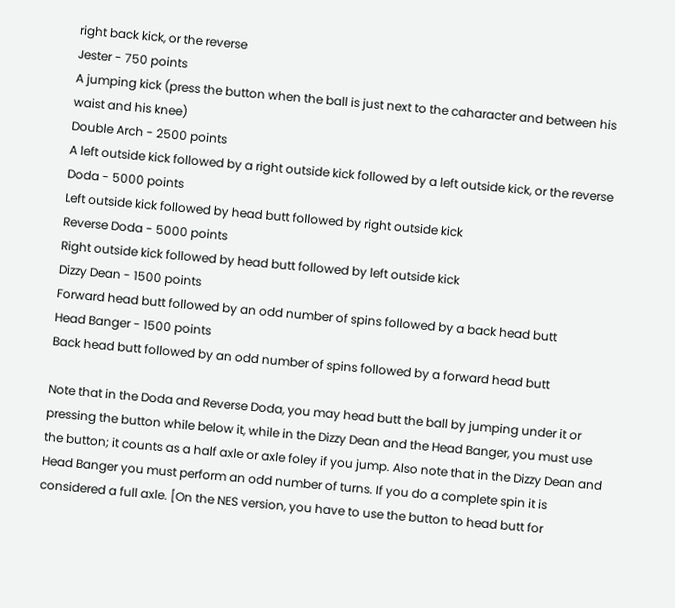right back kick, or the reverse
Jester - 750 points
A jumping kick (press the button when the ball is just next to the caharacter and between his waist and his knee)
Double Arch - 2500 points
A left outside kick followed by a right outside kick followed by a left outside kick, or the reverse
Doda - 5000 points
Left outside kick followed by head butt followed by right outside kick
Reverse Doda - 5000 points
Right outside kick followed by head butt followed by left outside kick
Dizzy Dean - 1500 points
Forward head butt followed by an odd number of spins followed by a back head butt
Head Banger - 1500 points
Back head butt followed by an odd number of spins followed by a forward head butt

Note that in the Doda and Reverse Doda, you may head butt the ball by jumping under it or pressing the button while below it, while in the Dizzy Dean and the Head Banger, you must use the button; it counts as a half axle or axle foley if you jump. Also note that in the Dizzy Dean and Head Banger you must perform an odd number of turns. If you do a complete spin it is considered a full axle. [On the NES version, you have to use the button to head butt for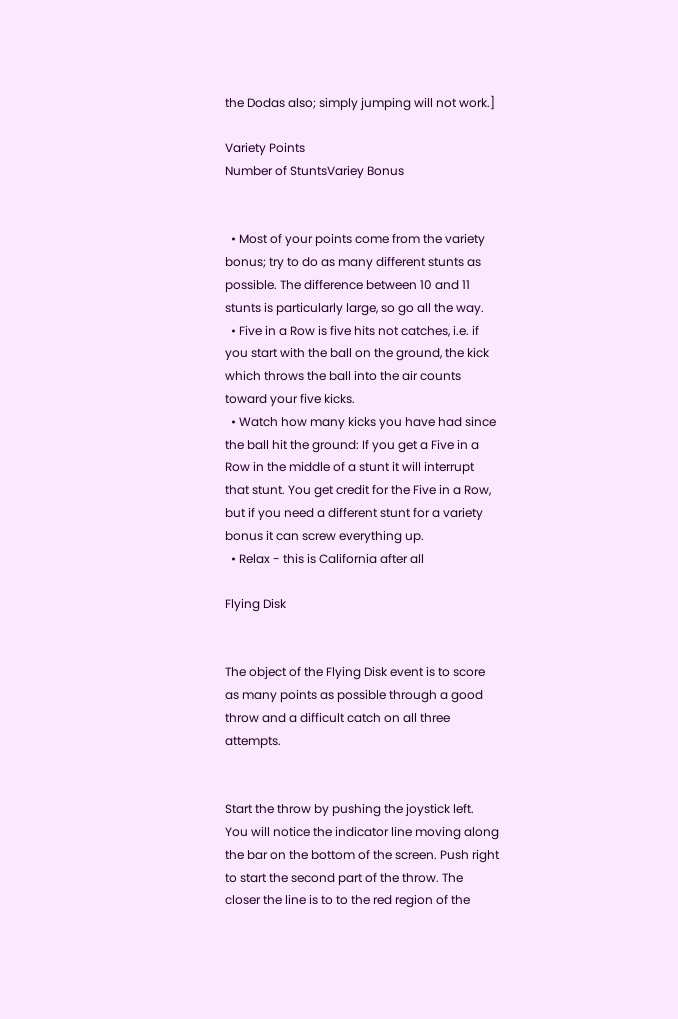the Dodas also; simply jumping will not work.]

Variety Points
Number of StuntsVariey Bonus


  • Most of your points come from the variety bonus; try to do as many different stunts as possible. The difference between 10 and 11 stunts is particularly large, so go all the way.
  • Five in a Row is five hits not catches, i.e. if you start with the ball on the ground, the kick which throws the ball into the air counts toward your five kicks.
  • Watch how many kicks you have had since the ball hit the ground: If you get a Five in a Row in the middle of a stunt it will interrupt that stunt. You get credit for the Five in a Row, but if you need a different stunt for a variety bonus it can screw everything up.
  • Relax - this is California after all

Flying Disk


The object of the Flying Disk event is to score as many points as possible through a good throw and a difficult catch on all three attempts.


Start the throw by pushing the joystick left. You will notice the indicator line moving along the bar on the bottom of the screen. Push right to start the second part of the throw. The closer the line is to to the red region of the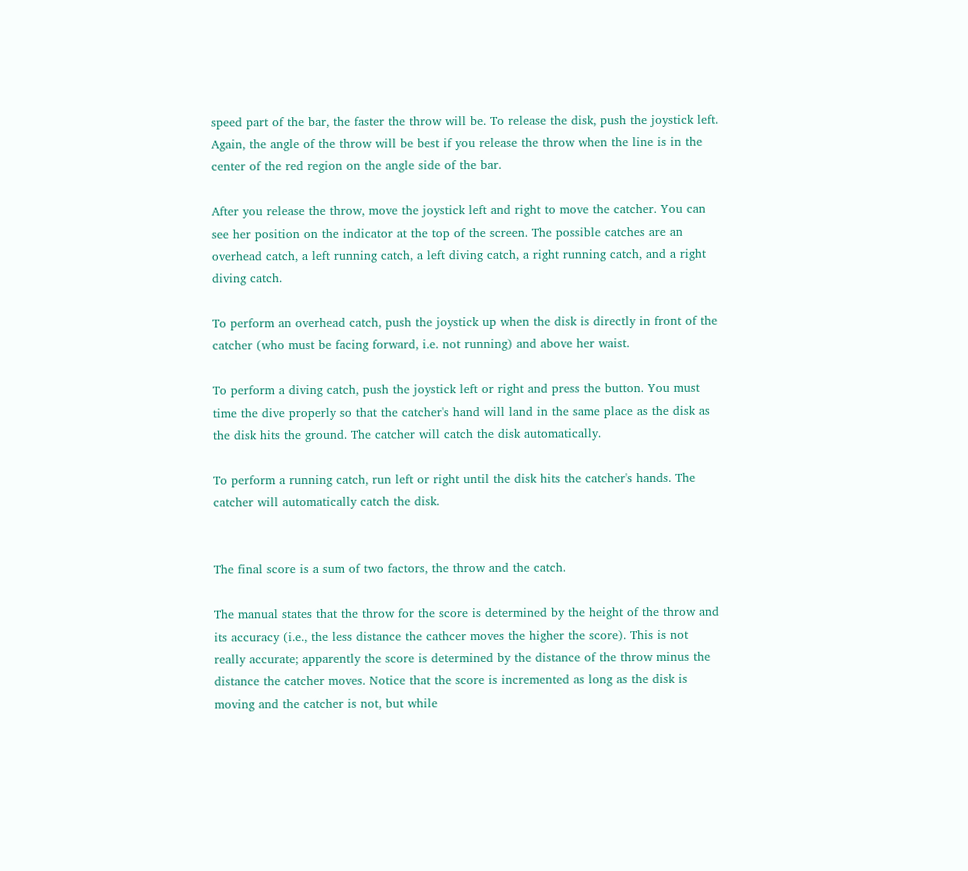speed part of the bar, the faster the throw will be. To release the disk, push the joystick left. Again, the angle of the throw will be best if you release the throw when the line is in the center of the red region on the angle side of the bar.

After you release the throw, move the joystick left and right to move the catcher. You can see her position on the indicator at the top of the screen. The possible catches are an overhead catch, a left running catch, a left diving catch, a right running catch, and a right diving catch.

To perform an overhead catch, push the joystick up when the disk is directly in front of the catcher (who must be facing forward, i.e. not running) and above her waist.

To perform a diving catch, push the joystick left or right and press the button. You must time the dive properly so that the catcher's hand will land in the same place as the disk as the disk hits the ground. The catcher will catch the disk automatically.

To perform a running catch, run left or right until the disk hits the catcher's hands. The catcher will automatically catch the disk.


The final score is a sum of two factors, the throw and the catch.

The manual states that the throw for the score is determined by the height of the throw and its accuracy (i.e., the less distance the cathcer moves the higher the score). This is not really accurate; apparently the score is determined by the distance of the throw minus the distance the catcher moves. Notice that the score is incremented as long as the disk is moving and the catcher is not, but while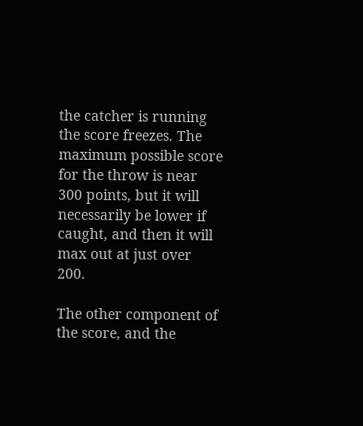the catcher is running the score freezes. The maximum possible score for the throw is near 300 points, but it will necessarily be lower if caught, and then it will max out at just over 200.

The other component of the score, and the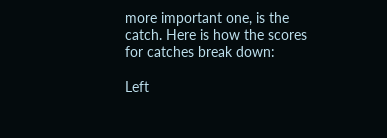more important one, is the catch. Here is how the scores for catches break down:

Left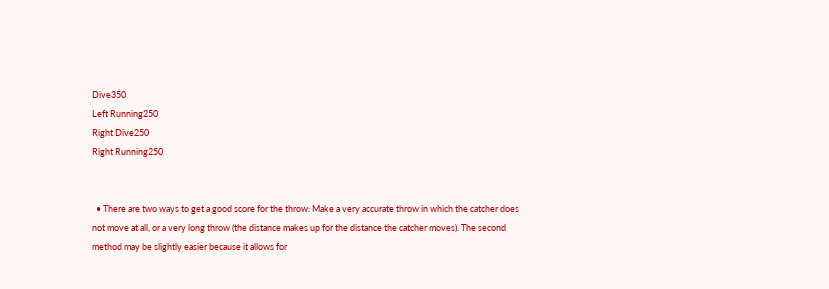Dive350
Left Running250
Right Dive250
Right Running250


  • There are two ways to get a good score for the throw: Make a very accurate throw in which the catcher does not move at all, or a very long throw (the distance makes up for the distance the catcher moves). The second method may be slightly easier because it allows for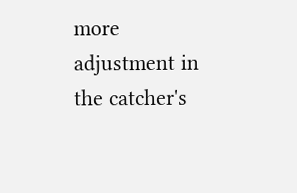more adjustment in the catcher's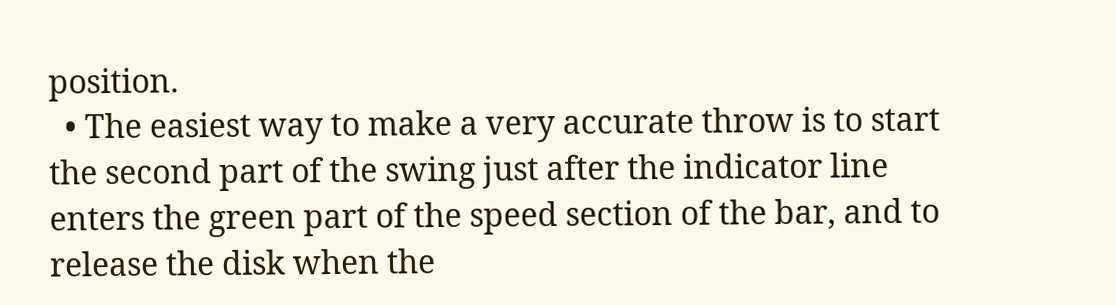position.
  • The easiest way to make a very accurate throw is to start the second part of the swing just after the indicator line enters the green part of the speed section of the bar, and to release the disk when the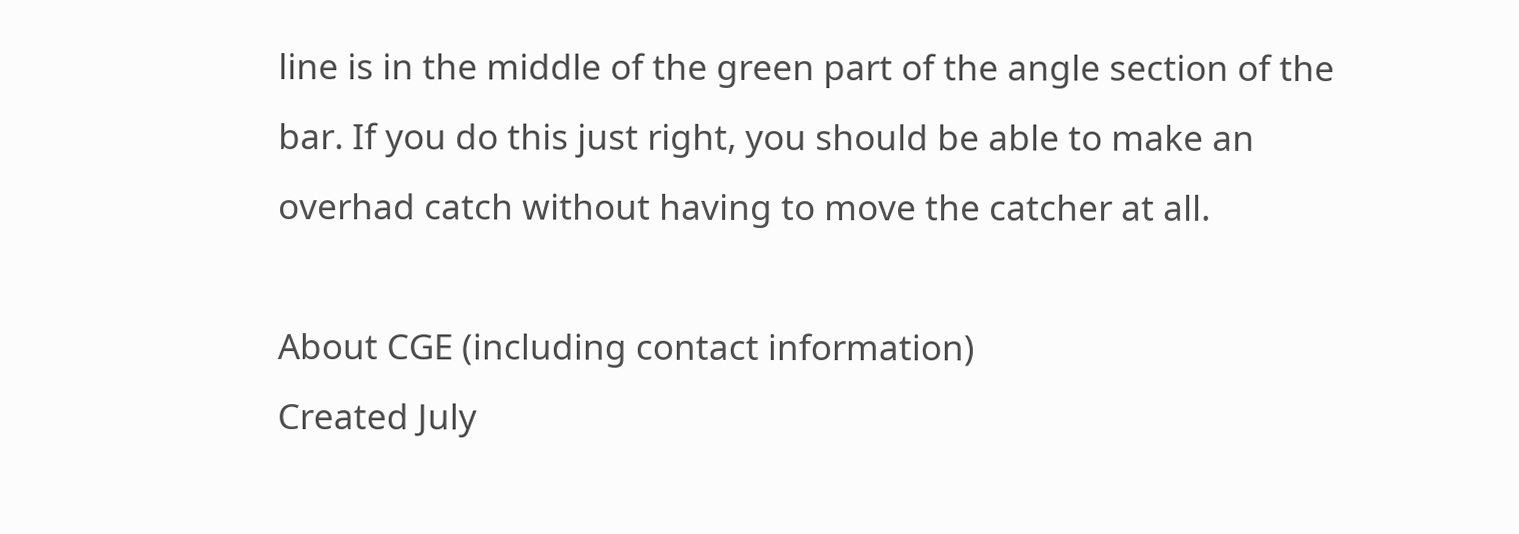line is in the middle of the green part of the angle section of the bar. If you do this just right, you should be able to make an overhad catch without having to move the catcher at all.

About CGE (including contact information)
Created July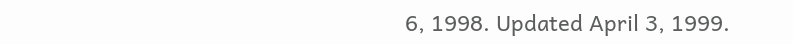6, 1998. Updated April 3, 1999.